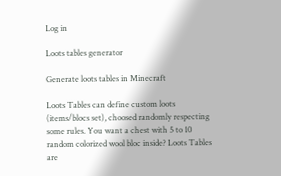Log in

Loots tables generator

Generate loots tables in Minecraft

Loots Tables can define custom loots (items/blocs set), choosed randomly respecting some rules. You want a chest with 5 to 10 random colorized wool bloc inside? Loots Tables are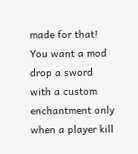made for that! You want a mod drop a sword with a custom enchantment only when a player kill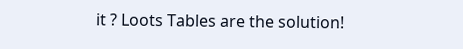it ? Loots Tables are the solution!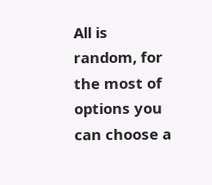All is random, for the most of options you can choose a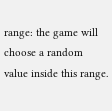range: the game will choose a random value inside this range.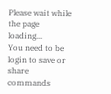Please wait while the page loading...
You need to be login to save or share commands